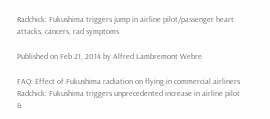Radchick: Fukushima triggers jump in airline pilot/passenger heart attacks, cancers, rad symptoms

Published on Feb 21, 2014 by Alfred Lambremont Webre

FAQ: Effect of Fukushima radiation on flying in commercial airliners
Radchick: Fukushima triggers unprecedented increase in airline pilot &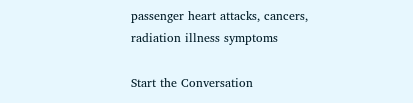passenger heart attacks, cancers, radiation illness symptoms

Start the Conversation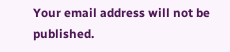Your email address will not be published.